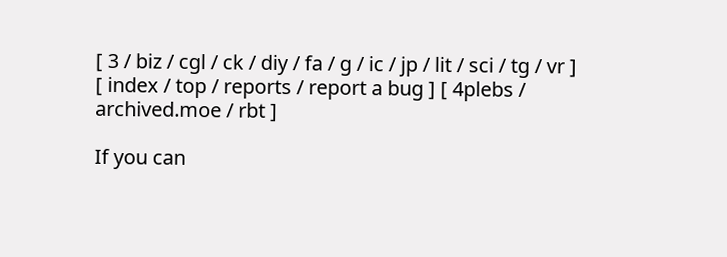[ 3 / biz / cgl / ck / diy / fa / g / ic / jp / lit / sci / tg / vr ] [ index / top / reports / report a bug ] [ 4plebs / archived.moe / rbt ]

If you can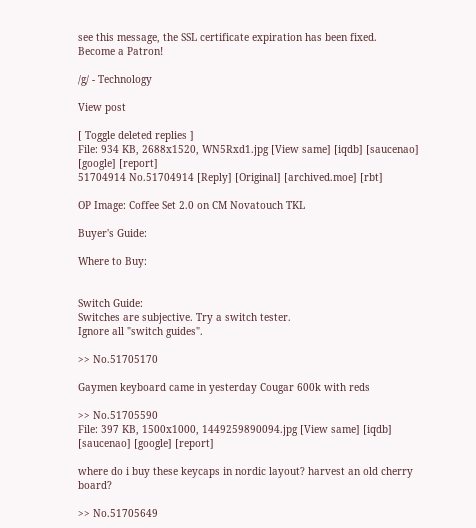see this message, the SSL certificate expiration has been fixed.
Become a Patron!

/g/ - Technology

View post

[ Toggle deleted replies ]
File: 934 KB, 2688x1520, WN5Rxd1.jpg [View same] [iqdb] [saucenao] [google] [report]
51704914 No.51704914 [Reply] [Original] [archived.moe] [rbt]

OP Image: Coffee Set 2.0 on CM Novatouch TKL

Buyer's Guide:

Where to Buy:


Switch Guide:
Switches are subjective. Try a switch tester.
Ignore all "switch guides".

>> No.51705170

Gaymen keyboard came in yesterday Cougar 600k with reds

>> No.51705590
File: 397 KB, 1500x1000, 1449259890094.jpg [View same] [iqdb] [saucenao] [google] [report]

where do i buy these keycaps in nordic layout? harvest an old cherry board?

>> No.51705649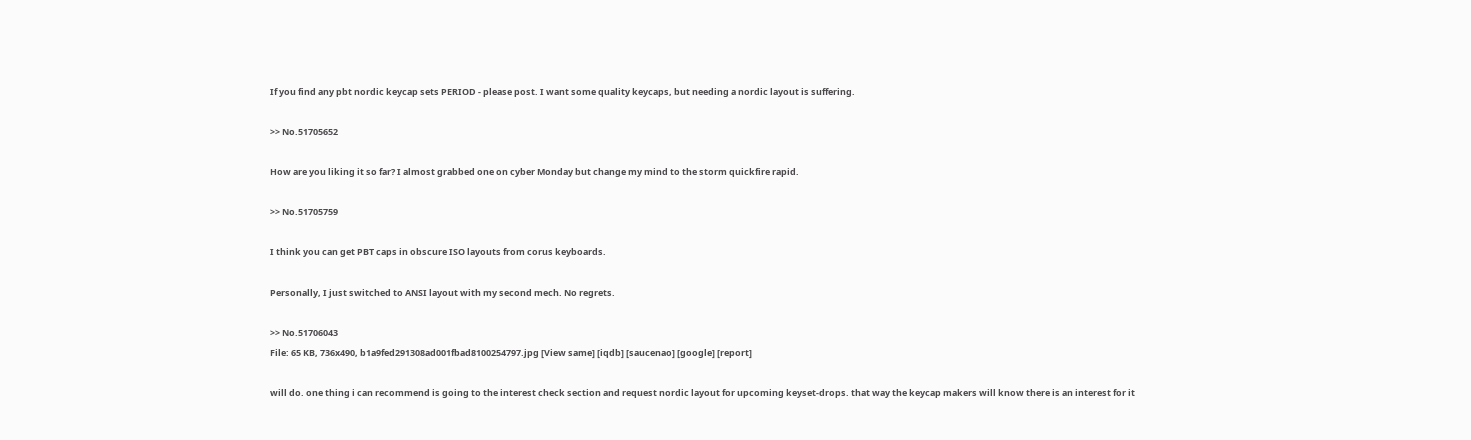If you find any pbt nordic keycap sets PERIOD - please post. I want some quality keycaps, but needing a nordic layout is suffering.

>> No.51705652

How are you liking it so far? I almost grabbed one on cyber Monday but change my mind to the storm quickfire rapid.

>> No.51705759

I think you can get PBT caps in obscure ISO layouts from corus keyboards.

Personally, I just switched to ANSI layout with my second mech. No regrets.

>> No.51706043
File: 65 KB, 736x490, b1a9fed291308ad001fbad8100254797.jpg [View same] [iqdb] [saucenao] [google] [report]

will do. one thing i can recommend is going to the interest check section and request nordic layout for upcoming keyset-drops. that way the keycap makers will know there is an interest for it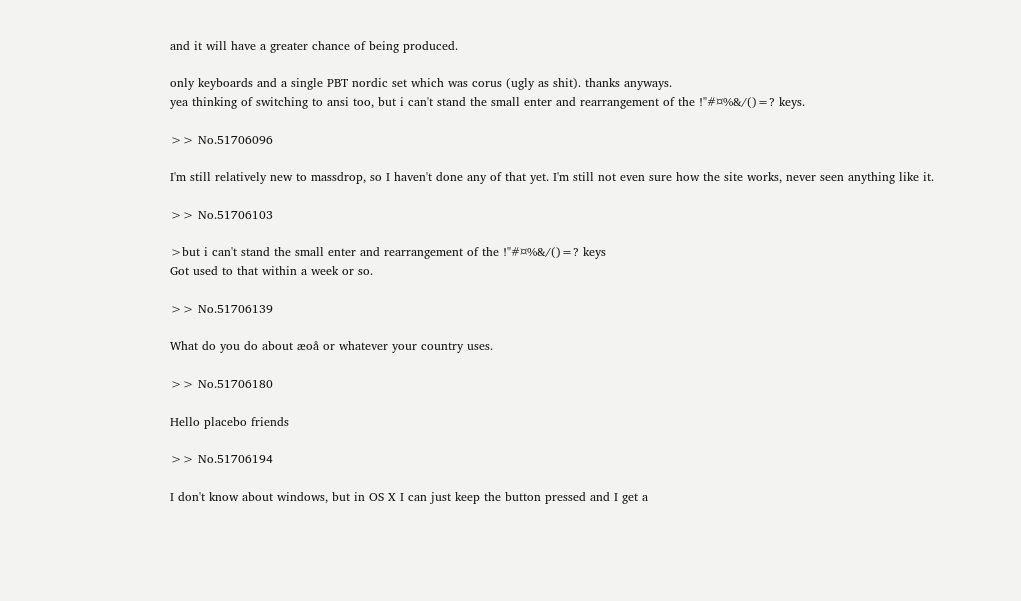and it will have a greater chance of being produced.

only keyboards and a single PBT nordic set which was corus (ugly as shit). thanks anyways.
yea thinking of switching to ansi too, but i can't stand the small enter and rearrangement of the !"#¤%&/()=? keys.

>> No.51706096

I'm still relatively new to massdrop, so I haven't done any of that yet. I'm still not even sure how the site works, never seen anything like it.

>> No.51706103

>but i can't stand the small enter and rearrangement of the !"#¤%&/()=? keys
Got used to that within a week or so.

>> No.51706139

What do you do about æoå or whatever your country uses.

>> No.51706180

Hello placebo friends

>> No.51706194

I don't know about windows, but in OS X I can just keep the button pressed and I get a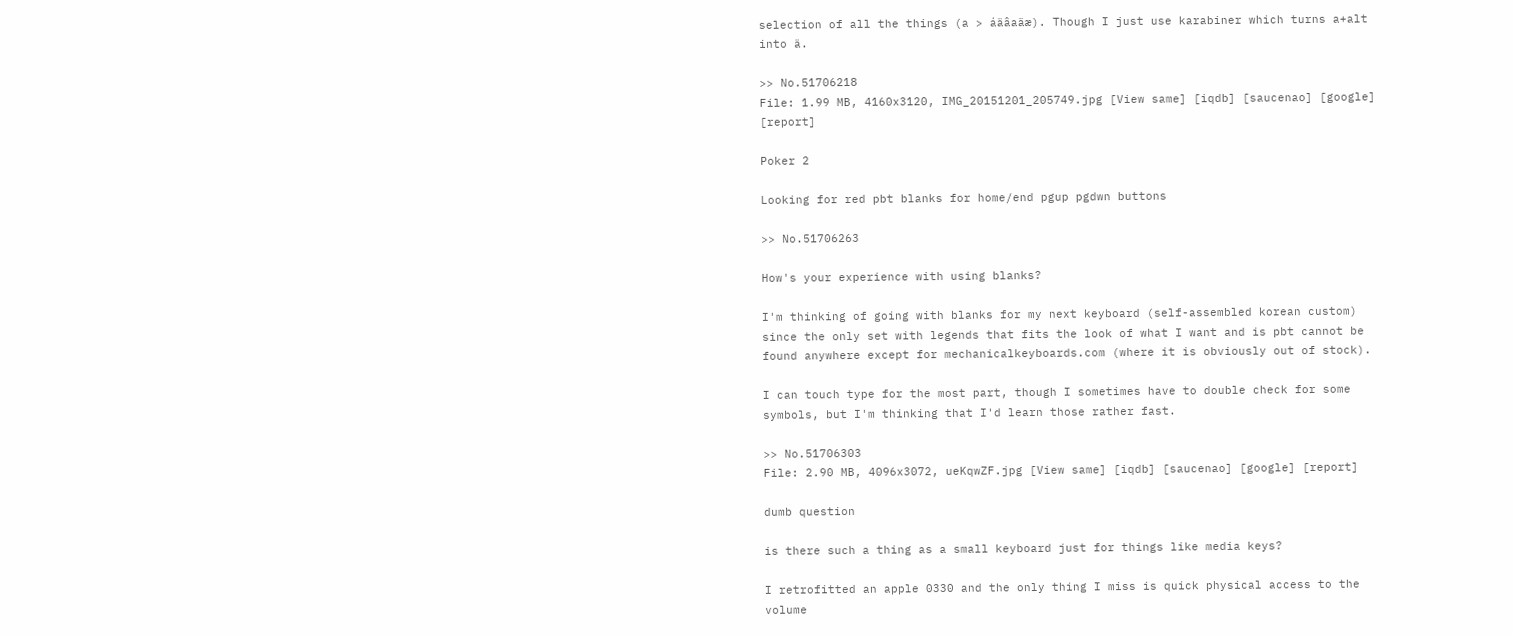selection of all the things (a > áäâaäæ). Though I just use karabiner which turns a+alt into ä.

>> No.51706218
File: 1.99 MB, 4160x3120, IMG_20151201_205749.jpg [View same] [iqdb] [saucenao] [google] [report]

Poker 2

Looking for red pbt blanks for home/end pgup pgdwn buttons

>> No.51706263

How's your experience with using blanks?

I'm thinking of going with blanks for my next keyboard (self-assembled korean custom) since the only set with legends that fits the look of what I want and is pbt cannot be found anywhere except for mechanicalkeyboards.com (where it is obviously out of stock).

I can touch type for the most part, though I sometimes have to double check for some symbols, but I'm thinking that I'd learn those rather fast.

>> No.51706303
File: 2.90 MB, 4096x3072, ueKqwZF.jpg [View same] [iqdb] [saucenao] [google] [report]

dumb question

is there such a thing as a small keyboard just for things like media keys?

I retrofitted an apple 0330 and the only thing I miss is quick physical access to the volume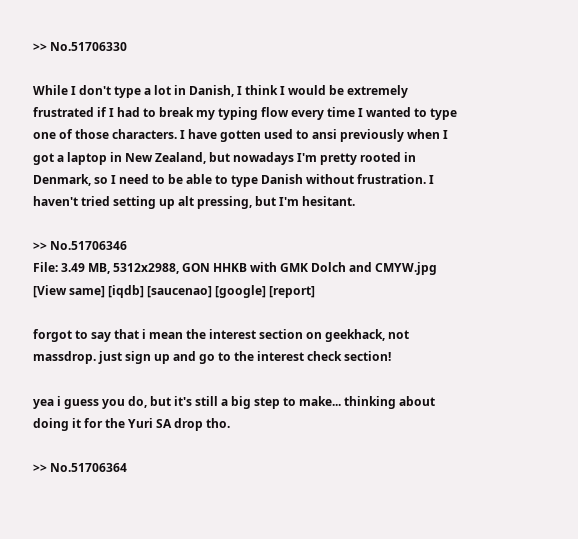>> No.51706330

While I don't type a lot in Danish, I think I would be extremely frustrated if I had to break my typing flow every time I wanted to type one of those characters. I have gotten used to ansi previously when I got a laptop in New Zealand, but nowadays I'm pretty rooted in Denmark, so I need to be able to type Danish without frustration. I haven't tried setting up alt pressing, but I'm hesitant.

>> No.51706346
File: 3.49 MB, 5312x2988, GON HHKB with GMK Dolch and CMYW.jpg [View same] [iqdb] [saucenao] [google] [report]

forgot to say that i mean the interest section on geekhack, not massdrop. just sign up and go to the interest check section!

yea i guess you do, but it's still a big step to make... thinking about doing it for the Yuri SA drop tho.

>> No.51706364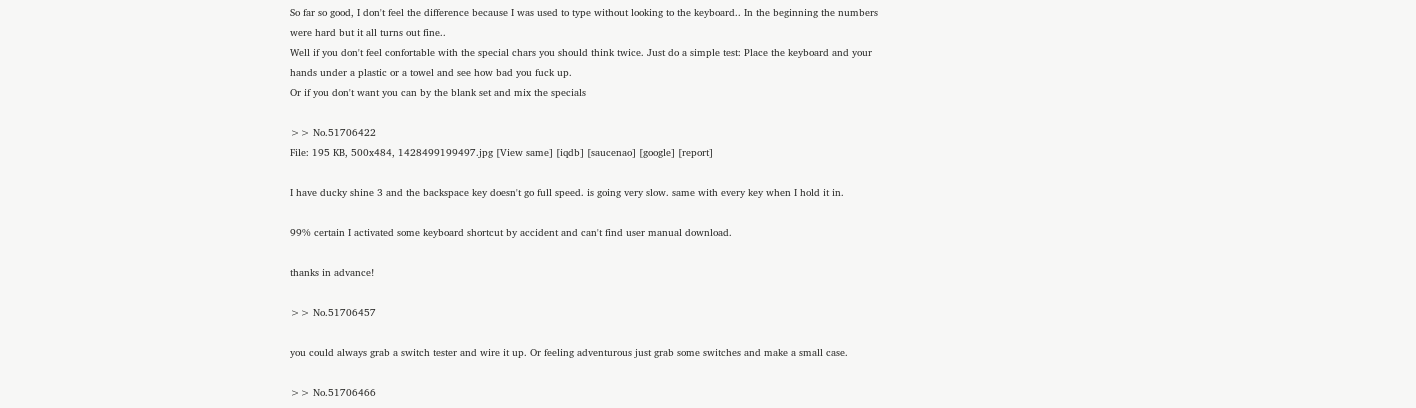So far so good, I don't feel the difference because I was used to type without looking to the keyboard.. In the beginning the numbers were hard but it all turns out fine..
Well if you don't feel confortable with the special chars you should think twice. Just do a simple test: Place the keyboard and your hands under a plastic or a towel and see how bad you fuck up.
Or if you don't want you can by the blank set and mix the specials

>> No.51706422
File: 195 KB, 500x484, 1428499199497.jpg [View same] [iqdb] [saucenao] [google] [report]

I have ducky shine 3 and the backspace key doesn't go full speed. is going very slow. same with every key when I hold it in.

99% certain I activated some keyboard shortcut by accident and can't find user manual download.

thanks in advance!

>> No.51706457

you could always grab a switch tester and wire it up. Or feeling adventurous just grab some switches and make a small case.

>> No.51706466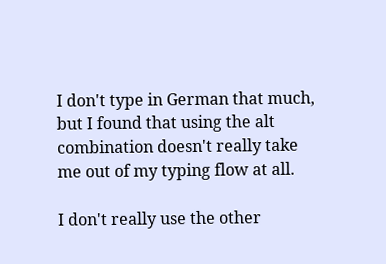I don't type in German that much, but I found that using the alt combination doesn't really take me out of my typing flow at all.

I don't really use the other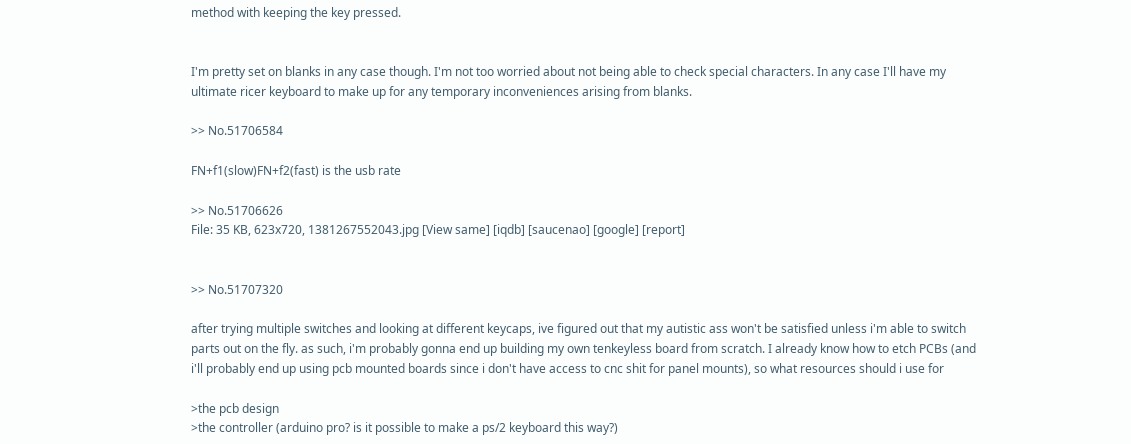method with keeping the key pressed.


I'm pretty set on blanks in any case though. I'm not too worried about not being able to check special characters. In any case I'll have my ultimate ricer keyboard to make up for any temporary inconveniences arising from blanks.

>> No.51706584

FN+f1(slow)FN+f2(fast) is the usb rate

>> No.51706626
File: 35 KB, 623x720, 1381267552043.jpg [View same] [iqdb] [saucenao] [google] [report]


>> No.51707320

after trying multiple switches and looking at different keycaps, ive figured out that my autistic ass won't be satisfied unless i'm able to switch parts out on the fly. as such, i'm probably gonna end up building my own tenkeyless board from scratch. I already know how to etch PCBs (and i'll probably end up using pcb mounted boards since i don't have access to cnc shit for panel mounts), so what resources should i use for

>the pcb design
>the controller (arduino pro? is it possible to make a ps/2 keyboard this way?)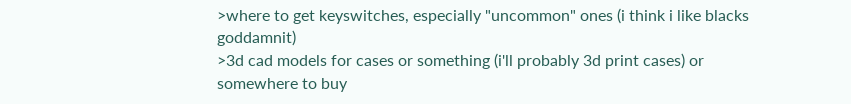>where to get keyswitches, especially "uncommon" ones (i think i like blacks goddamnit)
>3d cad models for cases or something (i'll probably 3d print cases) or somewhere to buy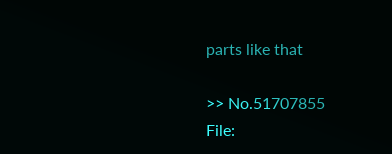parts like that

>> No.51707855
File: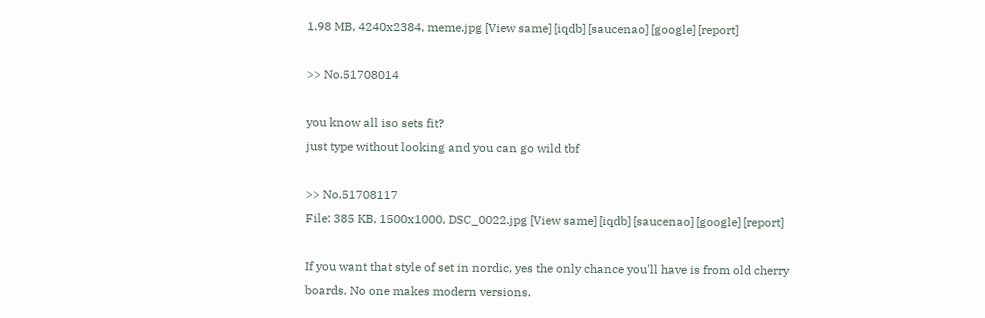1.98 MB, 4240x2384, meme.jpg [View same] [iqdb] [saucenao] [google] [report]

>> No.51708014

you know all iso sets fit?
just type without looking and you can go wild tbf

>> No.51708117
File: 385 KB, 1500x1000, DSC_0022.jpg [View same] [iqdb] [saucenao] [google] [report]

If you want that style of set in nordic, yes the only chance you'll have is from old cherry boards. No one makes modern versions.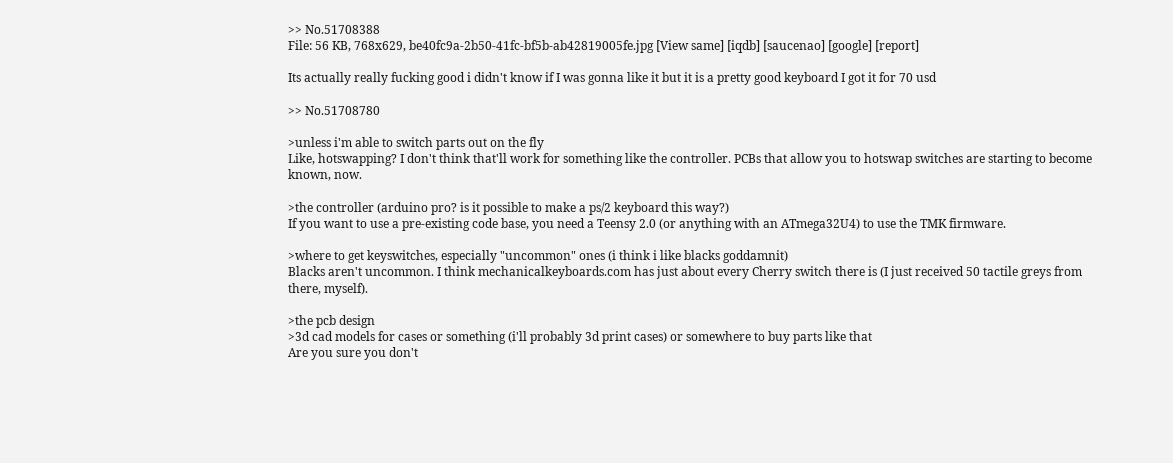>> No.51708388
File: 56 KB, 768x629, be40fc9a-2b50-41fc-bf5b-ab42819005fe.jpg [View same] [iqdb] [saucenao] [google] [report]

Its actually really fucking good i didn't know if I was gonna like it but it is a pretty good keyboard I got it for 70 usd

>> No.51708780

>unless i'm able to switch parts out on the fly
Like, hotswapping? I don't think that'll work for something like the controller. PCBs that allow you to hotswap switches are starting to become known, now.

>the controller (arduino pro? is it possible to make a ps/2 keyboard this way?)
If you want to use a pre-existing code base, you need a Teensy 2.0 (or anything with an ATmega32U4) to use the TMK firmware.

>where to get keyswitches, especially "uncommon" ones (i think i like blacks goddamnit)
Blacks aren't uncommon. I think mechanicalkeyboards.com has just about every Cherry switch there is (I just received 50 tactile greys from there, myself).

>the pcb design
>3d cad models for cases or something (i'll probably 3d print cases) or somewhere to buy parts like that
Are you sure you don't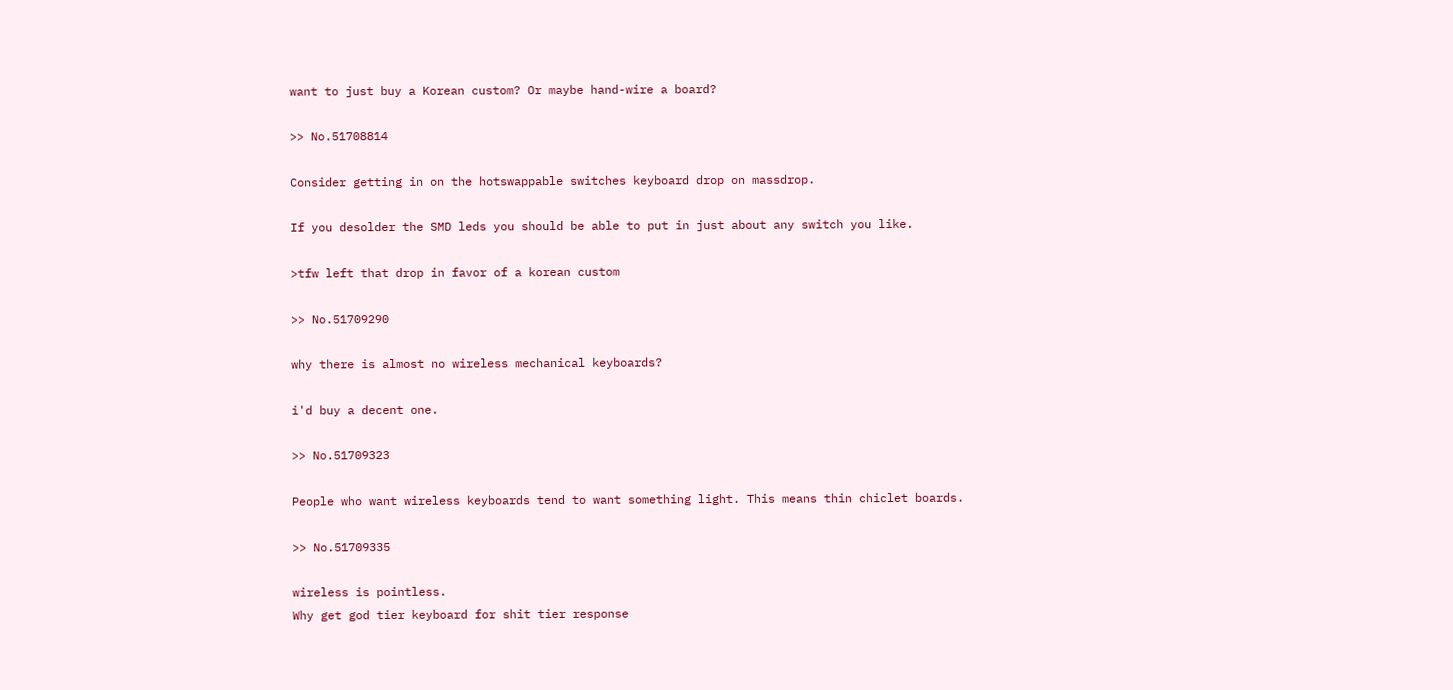want to just buy a Korean custom? Or maybe hand-wire a board?

>> No.51708814

Consider getting in on the hotswappable switches keyboard drop on massdrop.

If you desolder the SMD leds you should be able to put in just about any switch you like.

>tfw left that drop in favor of a korean custom

>> No.51709290

why there is almost no wireless mechanical keyboards?

i'd buy a decent one.

>> No.51709323

People who want wireless keyboards tend to want something light. This means thin chiclet boards.

>> No.51709335

wireless is pointless.
Why get god tier keyboard for shit tier response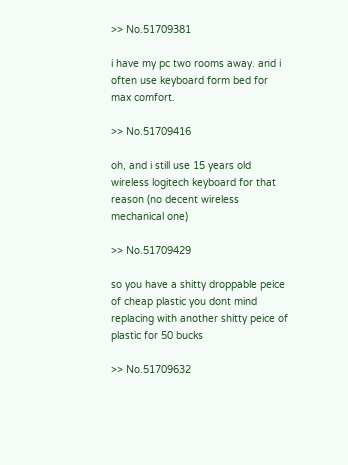>> No.51709381

i have my pc two rooms away. and i often use keyboard form bed for max comfort.

>> No.51709416

oh, and i still use 15 years old wireless logitech keyboard for that reason (no decent wireless mechanical one)

>> No.51709429

so you have a shitty droppable peice of cheap plastic you dont mind replacing with another shitty peice of plastic for 50 bucks

>> No.51709632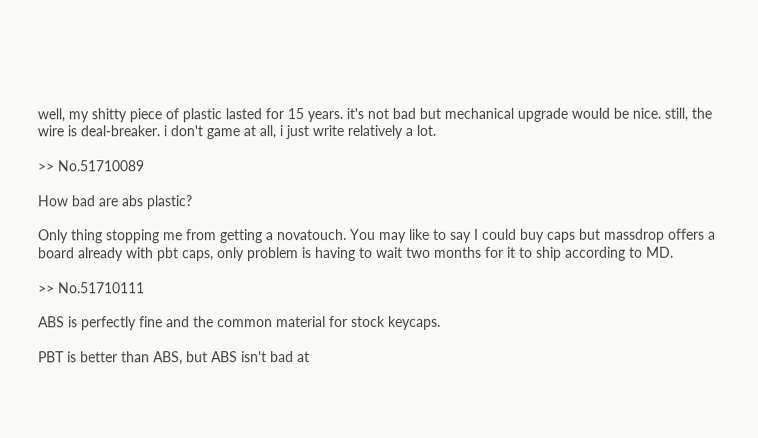well, my shitty piece of plastic lasted for 15 years. it's not bad but mechanical upgrade would be nice. still, the wire is deal-breaker. i don't game at all, i just write relatively a lot.

>> No.51710089

How bad are abs plastic?

Only thing stopping me from getting a novatouch. You may like to say I could buy caps but massdrop offers a board already with pbt caps, only problem is having to wait two months for it to ship according to MD.

>> No.51710111

ABS is perfectly fine and the common material for stock keycaps.

PBT is better than ABS, but ABS isn't bad at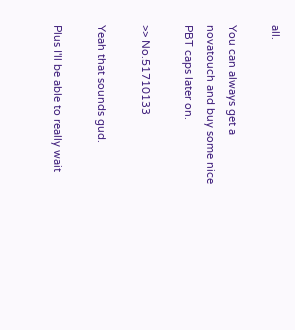all.

You can always get a novatouch and buy some nice PBT caps later on.

>> No.51710133

Yeah that sounds gud.

Plus I'll be able to really wait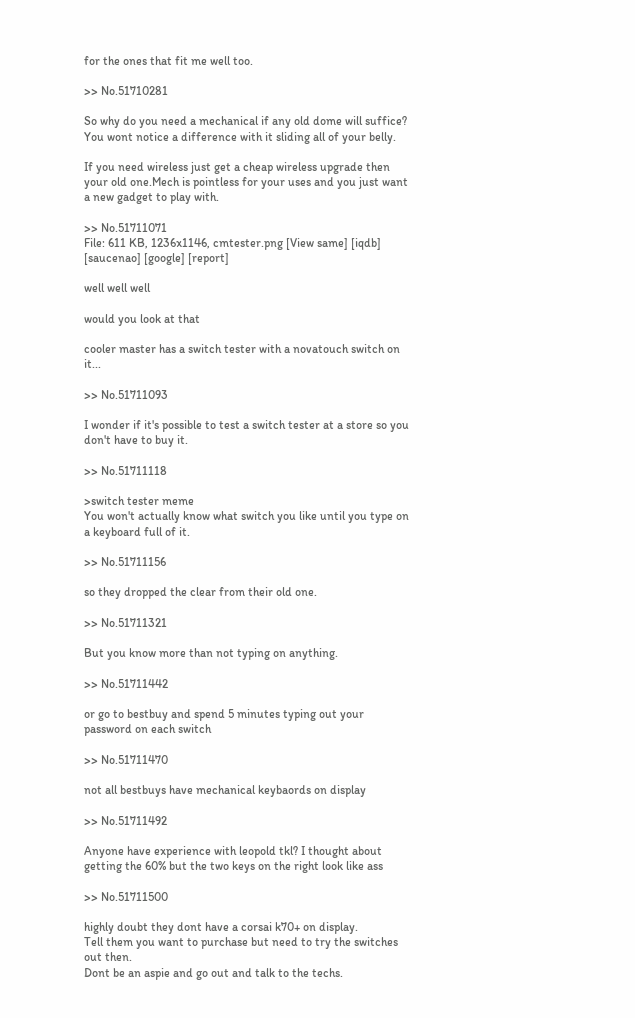for the ones that fit me well too.

>> No.51710281

So why do you need a mechanical if any old dome will suffice?
You wont notice a difference with it sliding all of your belly.

If you need wireless just get a cheap wireless upgrade then your old one.Mech is pointless for your uses and you just want a new gadget to play with.

>> No.51711071
File: 611 KB, 1236x1146, cmtester.png [View same] [iqdb] [saucenao] [google] [report]

well well well

would you look at that

cooler master has a switch tester with a novatouch switch on it...

>> No.51711093

I wonder if it's possible to test a switch tester at a store so you don't have to buy it.

>> No.51711118

>switch tester meme
You won't actually know what switch you like until you type on a keyboard full of it.

>> No.51711156

so they dropped the clear from their old one.

>> No.51711321

But you know more than not typing on anything.

>> No.51711442

or go to bestbuy and spend 5 minutes typing out your password on each switch

>> No.51711470

not all bestbuys have mechanical keybaords on display

>> No.51711492

Anyone have experience with leopold tkl? I thought about getting the 60% but the two keys on the right look like ass

>> No.51711500

highly doubt they dont have a corsai k70+ on display.
Tell them you want to purchase but need to try the switches out then.
Dont be an aspie and go out and talk to the techs.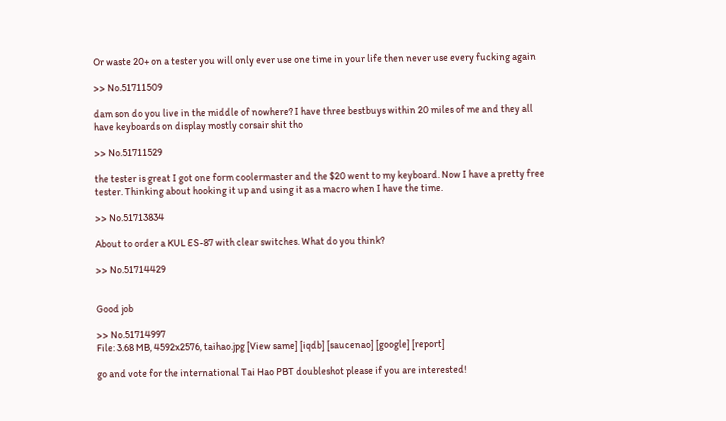Or waste 20+ on a tester you will only ever use one time in your life then never use every fucking again

>> No.51711509

dam son do you live in the middle of nowhere? I have three bestbuys within 20 miles of me and they all have keyboards on display mostly corsair shit tho

>> No.51711529

the tester is great I got one form coolermaster and the $20 went to my keyboard. Now I have a pretty free tester. Thinking about hooking it up and using it as a macro when I have the time.

>> No.51713834

About to order a KUL ES-87 with clear switches. What do you think?

>> No.51714429


Good job

>> No.51714997
File: 3.68 MB, 4592x2576, taihao.jpg [View same] [iqdb] [saucenao] [google] [report]

go and vote for the international Tai Hao PBT doubleshot please if you are interested!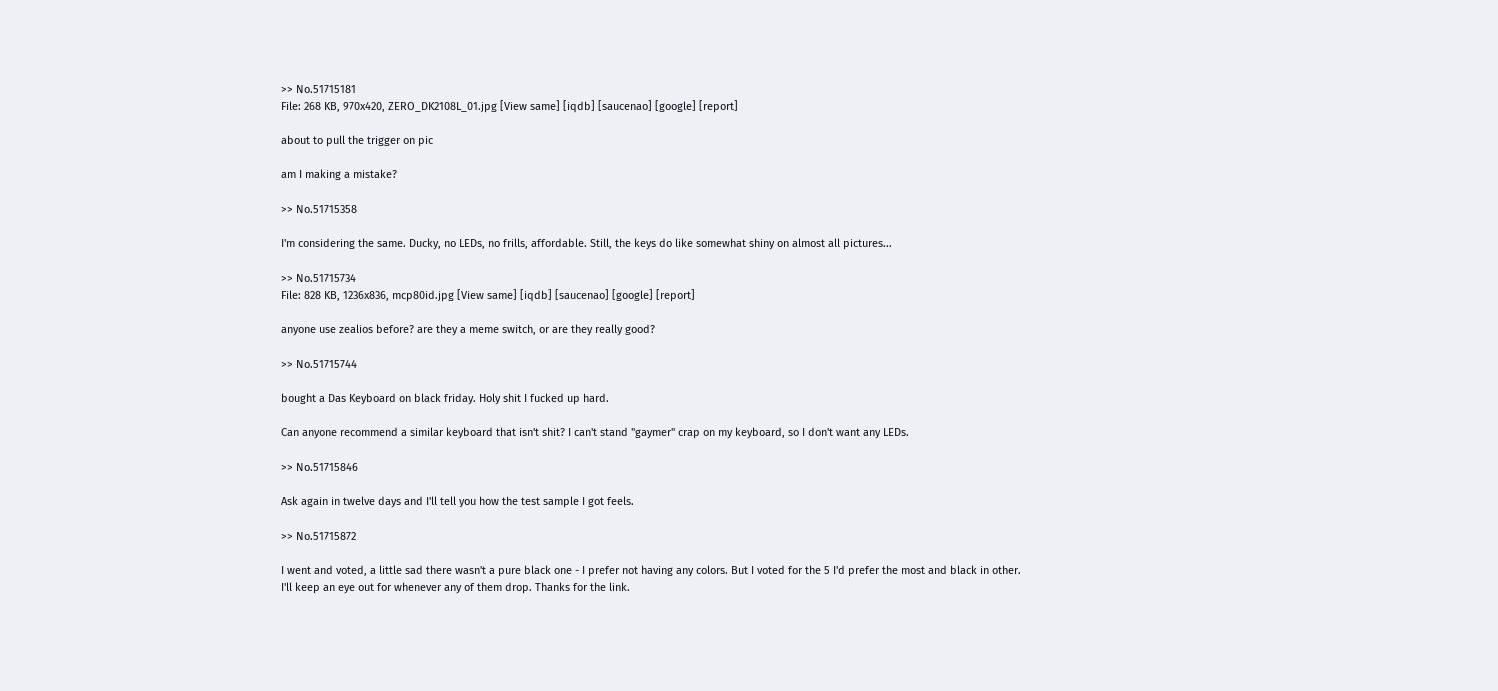>> No.51715181
File: 268 KB, 970x420, ZERO_DK2108L_01.jpg [View same] [iqdb] [saucenao] [google] [report]

about to pull the trigger on pic

am I making a mistake?

>> No.51715358

I'm considering the same. Ducky, no LEDs, no frills, affordable. Still, the keys do like somewhat shiny on almost all pictures...

>> No.51715734
File: 828 KB, 1236x836, mcp80id.jpg [View same] [iqdb] [saucenao] [google] [report]

anyone use zealios before? are they a meme switch, or are they really good?

>> No.51715744

bought a Das Keyboard on black friday. Holy shit I fucked up hard.

Can anyone recommend a similar keyboard that isn't shit? I can't stand "gaymer" crap on my keyboard, so I don't want any LEDs.

>> No.51715846

Ask again in twelve days and I'll tell you how the test sample I got feels.

>> No.51715872

I went and voted, a little sad there wasn't a pure black one - I prefer not having any colors. But I voted for the 5 I'd prefer the most and black in other.
I'll keep an eye out for whenever any of them drop. Thanks for the link.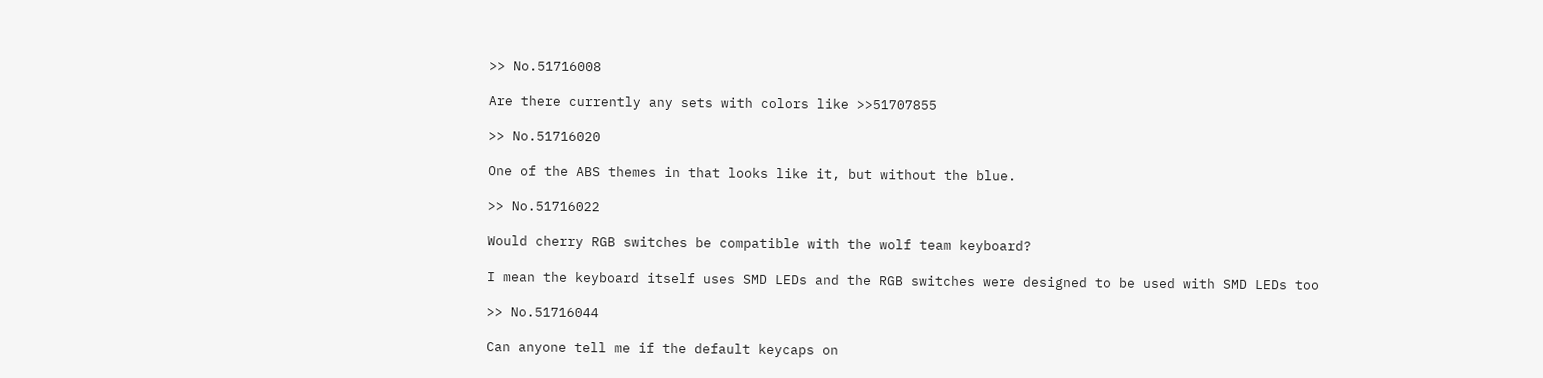>> No.51716008

Are there currently any sets with colors like >>51707855

>> No.51716020

One of the ABS themes in that looks like it, but without the blue.

>> No.51716022

Would cherry RGB switches be compatible with the wolf team keyboard?

I mean the keyboard itself uses SMD LEDs and the RGB switches were designed to be used with SMD LEDs too

>> No.51716044

Can anyone tell me if the default keycaps on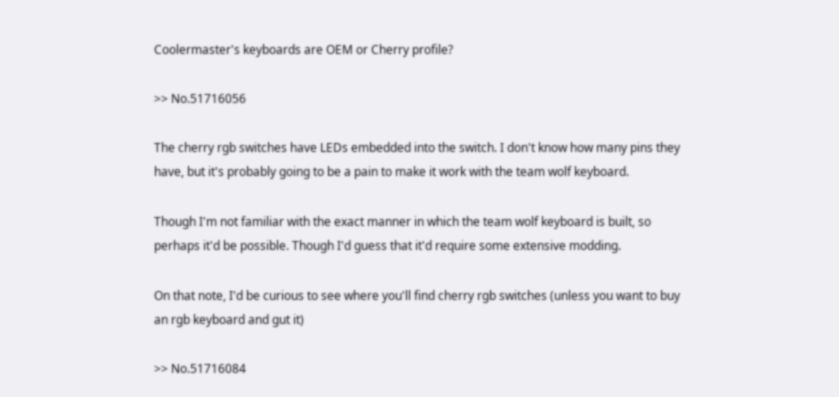Coolermaster's keyboards are OEM or Cherry profile?

>> No.51716056

The cherry rgb switches have LEDs embedded into the switch. I don't know how many pins they have, but it's probably going to be a pain to make it work with the team wolf keyboard.

Though I'm not familiar with the exact manner in which the team wolf keyboard is built, so perhaps it'd be possible. Though I'd guess that it'd require some extensive modding.

On that note, I'd be curious to see where you'll find cherry rgb switches (unless you want to buy an rgb keyboard and gut it)

>> No.51716084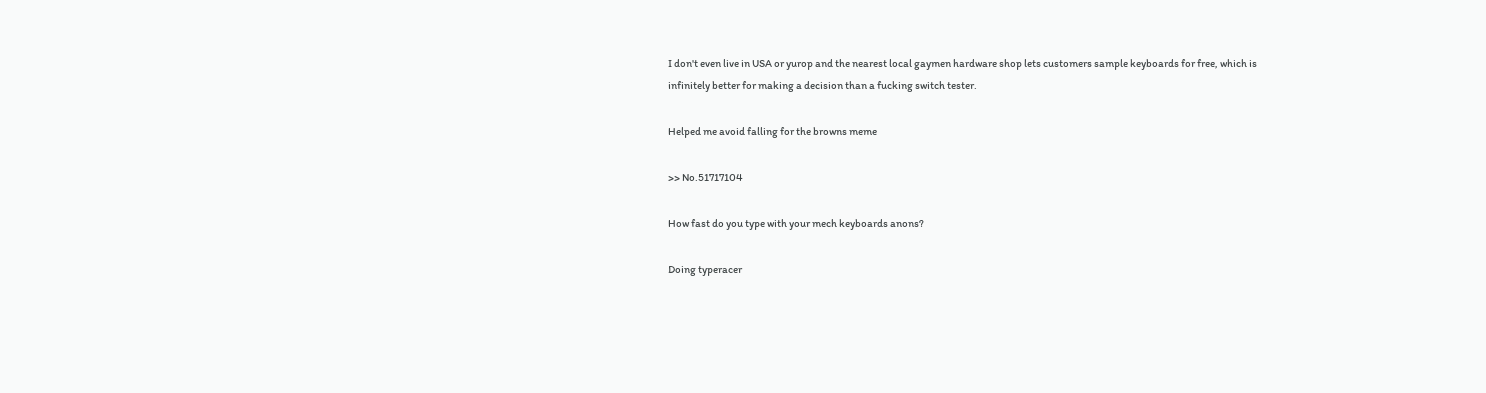I don't even live in USA or yurop and the nearest local gaymen hardware shop lets customers sample keyboards for free, which is infinitely better for making a decision than a fucking switch tester.

Helped me avoid falling for the browns meme

>> No.51717104

How fast do you type with your mech keyboards anons?

Doing typeracer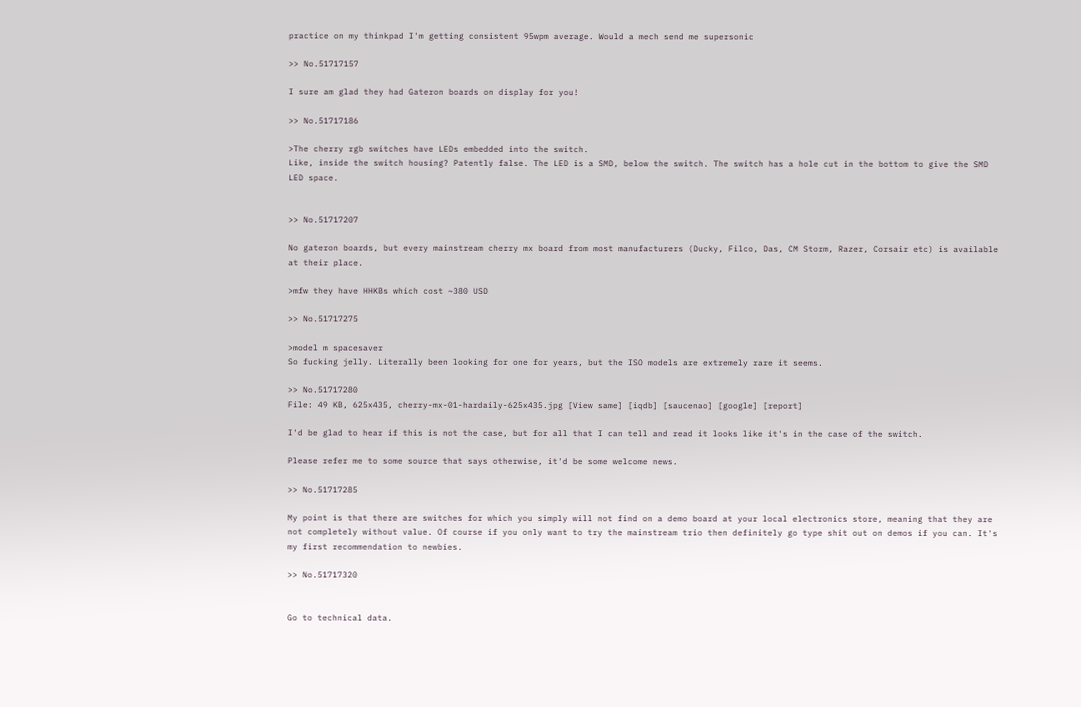practice on my thinkpad I'm getting consistent 95wpm average. Would a mech send me supersonic

>> No.51717157

I sure am glad they had Gateron boards on display for you!

>> No.51717186

>The cherry rgb switches have LEDs embedded into the switch.
Like, inside the switch housing? Patently false. The LED is a SMD, below the switch. The switch has a hole cut in the bottom to give the SMD LED space.


>> No.51717207

No gateron boards, but every mainstream cherry mx board from most manufacturers (Ducky, Filco, Das, CM Storm, Razer, Corsair etc) is available at their place.

>mfw they have HHKBs which cost ~380 USD

>> No.51717275

>model m spacesaver
So fucking jelly. Literally been looking for one for years, but the ISO models are extremely rare it seems.

>> No.51717280
File: 49 KB, 625x435, cherry-mx-01-hardaily-625x435.jpg [View same] [iqdb] [saucenao] [google] [report]

I'd be glad to hear if this is not the case, but for all that I can tell and read it looks like it's in the case of the switch.

Please refer me to some source that says otherwise, it'd be some welcome news.

>> No.51717285

My point is that there are switches for which you simply will not find on a demo board at your local electronics store, meaning that they are not completely without value. Of course if you only want to try the mainstream trio then definitely go type shit out on demos if you can. It's my first recommendation to newbies.

>> No.51717320


Go to technical data.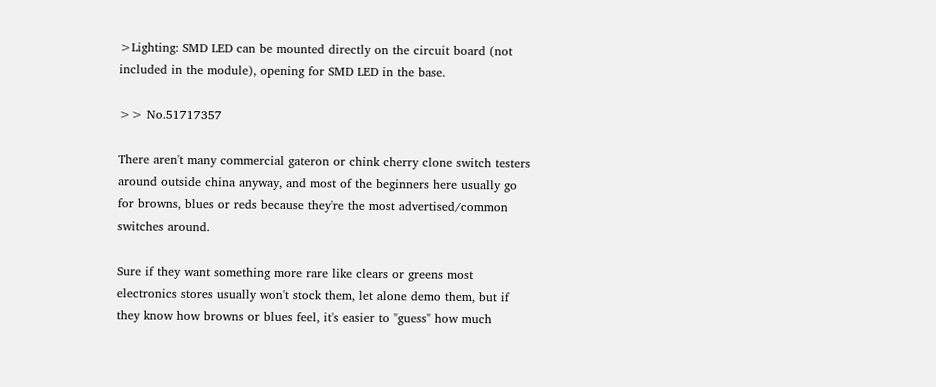>Lighting: SMD LED can be mounted directly on the circuit board (not included in the module), opening for SMD LED in the base.

>> No.51717357

There aren't many commercial gateron or chink cherry clone switch testers around outside china anyway, and most of the beginners here usually go for browns, blues or reds because they're the most advertised/common switches around.

Sure if they want something more rare like clears or greens most electronics stores usually won't stock them, let alone demo them, but if they know how browns or blues feel, it's easier to "guess" how much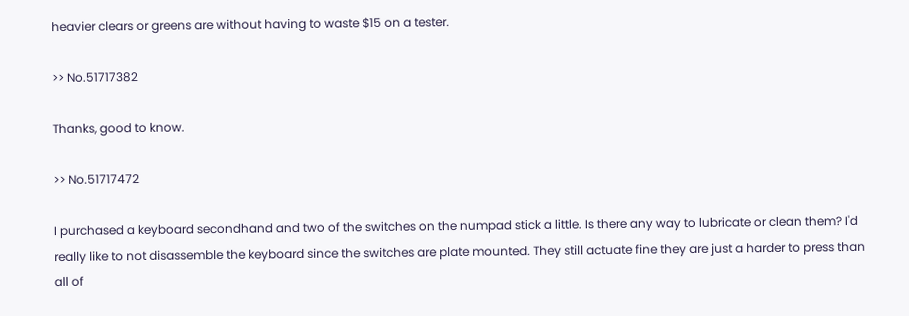heavier clears or greens are without having to waste $15 on a tester.

>> No.51717382

Thanks, good to know.

>> No.51717472

I purchased a keyboard secondhand and two of the switches on the numpad stick a little. Is there any way to lubricate or clean them? I'd really like to not disassemble the keyboard since the switches are plate mounted. They still actuate fine they are just a harder to press than all of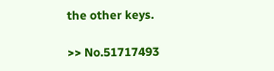the other keys.

>> No.51717493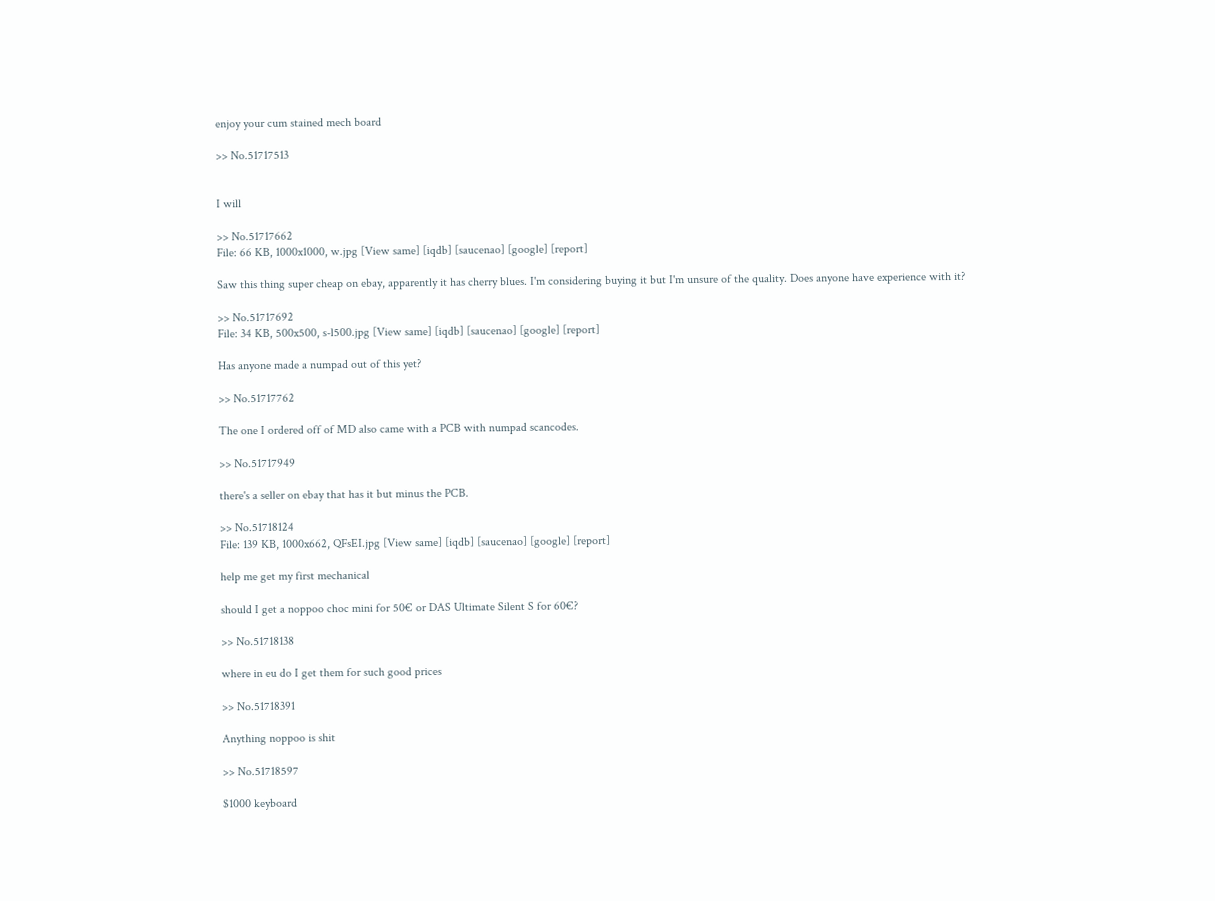enjoy your cum stained mech board

>> No.51717513


I will

>> No.51717662
File: 66 KB, 1000x1000, w.jpg [View same] [iqdb] [saucenao] [google] [report]

Saw this thing super cheap on ebay, apparently it has cherry blues. I'm considering buying it but I'm unsure of the quality. Does anyone have experience with it?

>> No.51717692
File: 34 KB, 500x500, s-l500.jpg [View same] [iqdb] [saucenao] [google] [report]

Has anyone made a numpad out of this yet?

>> No.51717762

The one I ordered off of MD also came with a PCB with numpad scancodes.

>> No.51717949

there's a seller on ebay that has it but minus the PCB.

>> No.51718124
File: 139 KB, 1000x662, QFsEI.jpg [View same] [iqdb] [saucenao] [google] [report]

help me get my first mechanical

should I get a noppoo choc mini for 50€ or DAS Ultimate Silent S for 60€?

>> No.51718138

where in eu do I get them for such good prices

>> No.51718391

Anything noppoo is shit

>> No.51718597

$1000 keyboard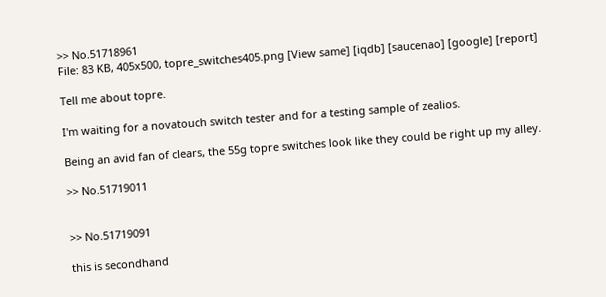>> No.51718961
File: 83 KB, 405x500, topre_switches405.png [View same] [iqdb] [saucenao] [google] [report]

Tell me about topre.

I'm waiting for a novatouch switch tester and for a testing sample of zealios.

Being an avid fan of clears, the 55g topre switches look like they could be right up my alley.

>> No.51719011


>> No.51719091

this is secondhand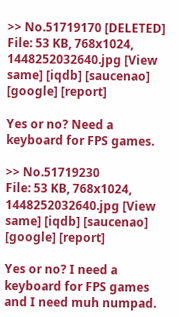>> No.51719170 [DELETED]
File: 53 KB, 768x1024, 1448252032640.jpg [View same] [iqdb] [saucenao] [google] [report]

Yes or no? Need a keyboard for FPS games.

>> No.51719230
File: 53 KB, 768x1024, 1448252032640.jpg [View same] [iqdb] [saucenao] [google] [report]

Yes or no? I need a keyboard for FPS games and I need muh numpad.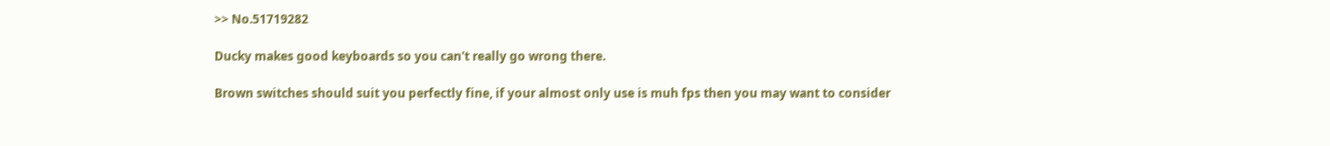>> No.51719282

Ducky makes good keyboards so you can't really go wrong there.

Brown switches should suit you perfectly fine, if your almost only use is muh fps then you may want to consider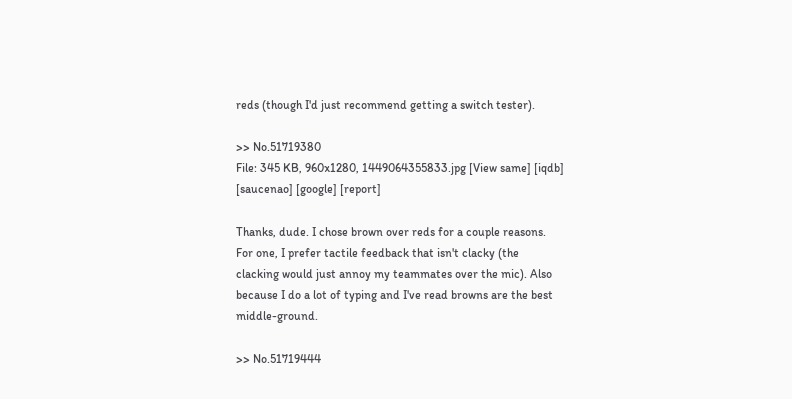reds (though I'd just recommend getting a switch tester).

>> No.51719380
File: 345 KB, 960x1280, 1449064355833.jpg [View same] [iqdb] [saucenao] [google] [report]

Thanks, dude. I chose brown over reds for a couple reasons. For one, I prefer tactile feedback that isn't clacky (the clacking would just annoy my teammates over the mic). Also because I do a lot of typing and I've read browns are the best middle-ground.

>> No.51719444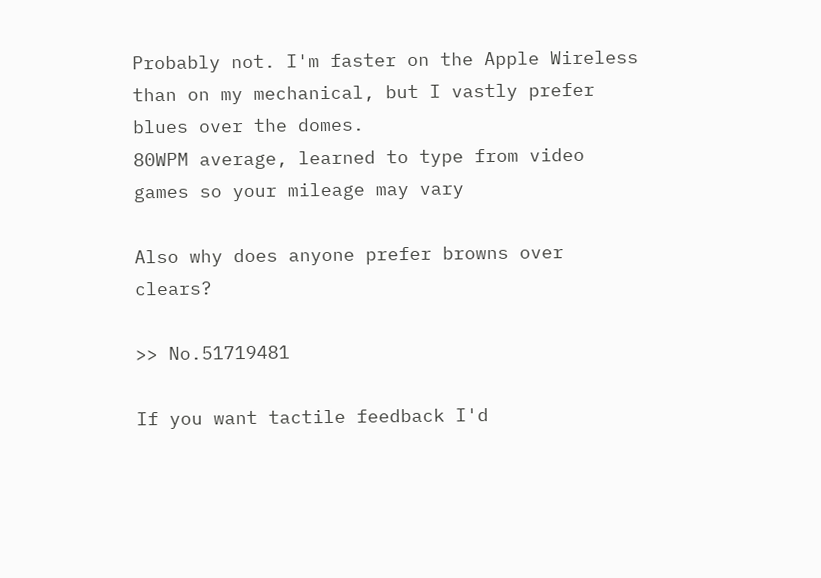Probably not. I'm faster on the Apple Wireless than on my mechanical, but I vastly prefer blues over the domes.
80WPM average, learned to type from video games so your mileage may vary

Also why does anyone prefer browns over clears?

>> No.51719481

If you want tactile feedback I'd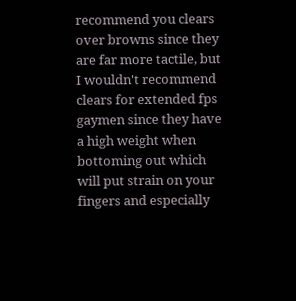recommend you clears over browns since they are far more tactile, but I wouldn't recommend clears for extended fps gaymen since they have a high weight when bottoming out which will put strain on your fingers and especially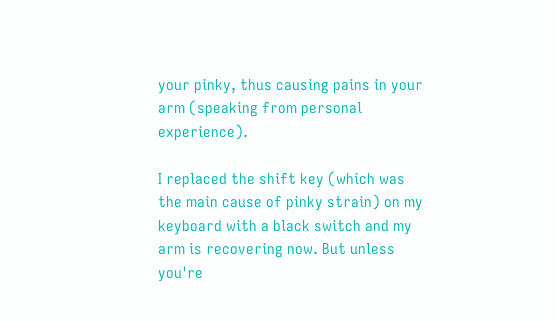your pinky, thus causing pains in your arm (speaking from personal experience).

I replaced the shift key (which was the main cause of pinky strain) on my keyboard with a black switch and my arm is recovering now. But unless you're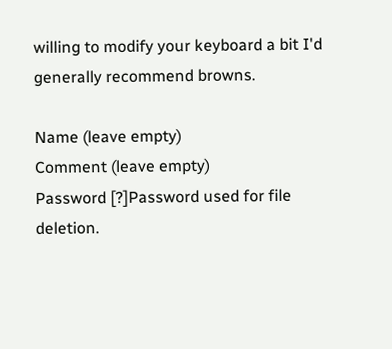willing to modify your keyboard a bit I'd generally recommend browns.

Name (leave empty)
Comment (leave empty)
Password [?]Password used for file deletion.